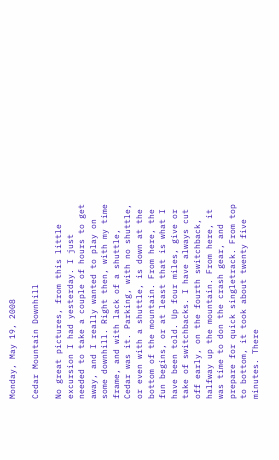Monday, May 19, 2008

Cedar Mountain Downhill

No great pictures, from this little excursion I had yesterday. I just needed to take a couple of hours to get away, and I really wanted to play on some downhill. Right then, with my time frame, and with lack of a shuttle, Cedar was it. Parking, with no shuttle, or even with a shuttle, is down at the bottom of the mountain. From here, the fun begins, or at least that is what I have been told. Up four miles, give or take of switchbacks. I have always cut off early, on the fourth switchback, halfway up the mountain. From here, it was time to don the crash gear, and prepare for quick singletrack. From top to bottom, it took about twenty five minutes. There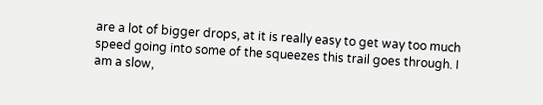are a lot of bigger drops, at it is really easy to get way too much speed going into some of the squeezes this trail goes through. I am a slow,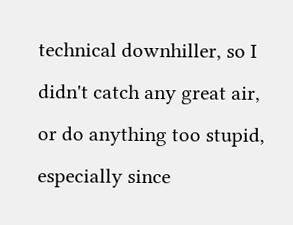technical downhiller, so I didn't catch any great air, or do anything too stupid, especially since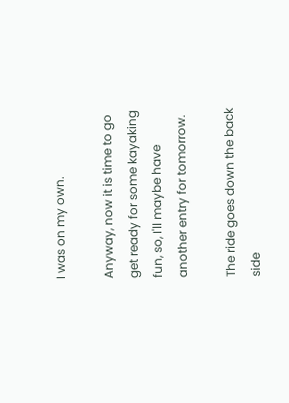I was on my own.

Anyway, now it is time to go get ready for some kayaking fun, so, I'll maybe have another entry for tomorrow.

The ride goes down the back side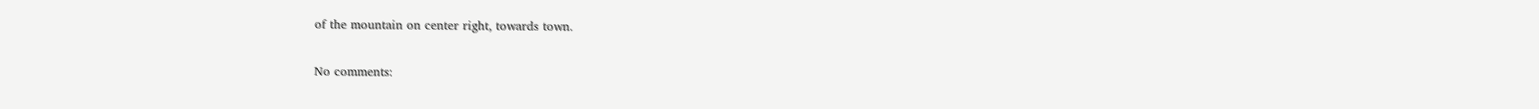of the mountain on center right, towards town.

No comments: